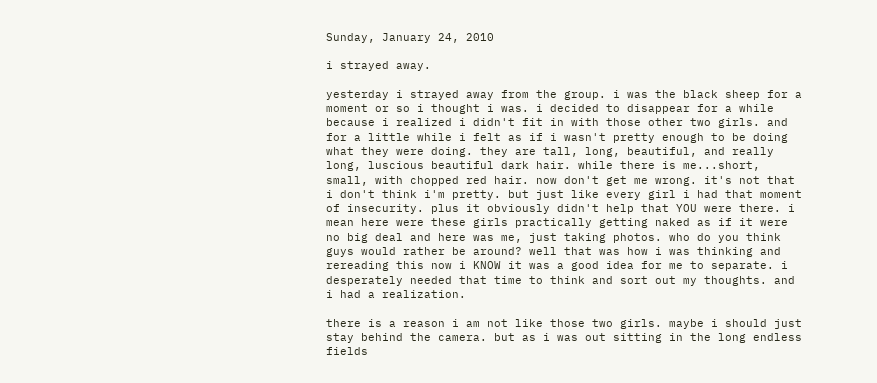Sunday, January 24, 2010

i strayed away.

yesterday i strayed away from the group. i was the black sheep for a moment or so i thought i was. i decided to disappear for a while because i realized i didn't fit in with those other two girls. and for a little while i felt as if i wasn't pretty enough to be doing what they were doing. they are tall, long, beautiful, and really long, luscious beautiful dark hair. while there is me...short, small, with chopped red hair. now don't get me wrong. it's not that i don't think i'm pretty. but just like every girl i had that moment of insecurity. plus it obviously didn't help that YOU were there. i mean here were these girls practically getting naked as if it were no big deal and here was me, just taking photos. who do you think guys would rather be around? well that was how i was thinking and rereading this now i KNOW it was a good idea for me to separate. i desperately needed that time to think and sort out my thoughts. and i had a realization.

there is a reason i am not like those two girls. maybe i should just stay behind the camera. but as i was out sitting in the long endless fields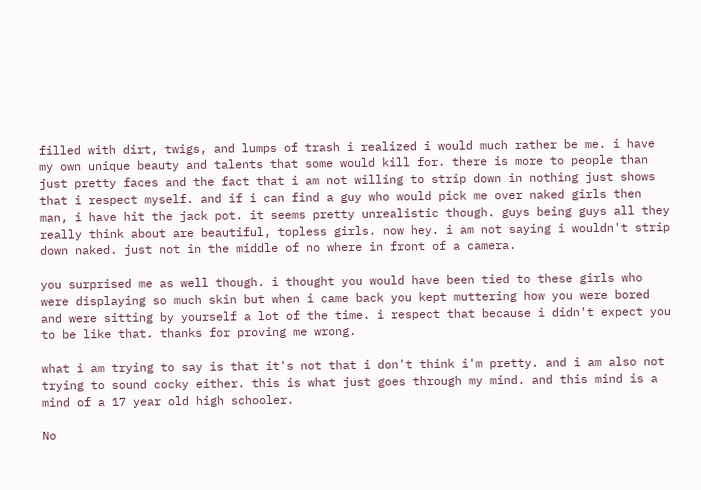filled with dirt, twigs, and lumps of trash i realized i would much rather be me. i have my own unique beauty and talents that some would kill for. there is more to people than just pretty faces and the fact that i am not willing to strip down in nothing just shows that i respect myself. and if i can find a guy who would pick me over naked girls then man, i have hit the jack pot. it seems pretty unrealistic though. guys being guys all they really think about are beautiful, topless girls. now hey. i am not saying i wouldn't strip down naked. just not in the middle of no where in front of a camera.

you surprised me as well though. i thought you would have been tied to these girls who were displaying so much skin but when i came back you kept muttering how you were bored and were sitting by yourself a lot of the time. i respect that because i didn't expect you to be like that. thanks for proving me wrong.

what i am trying to say is that it's not that i don't think i'm pretty. and i am also not trying to sound cocky either. this is what just goes through my mind. and this mind is a mind of a 17 year old high schooler.

No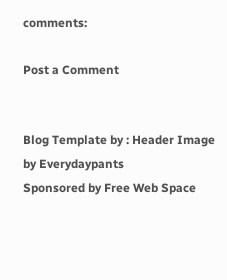comments:

Post a Comment


Blog Template by : Header Image by Everydaypants
Sponsored by Free Web Space